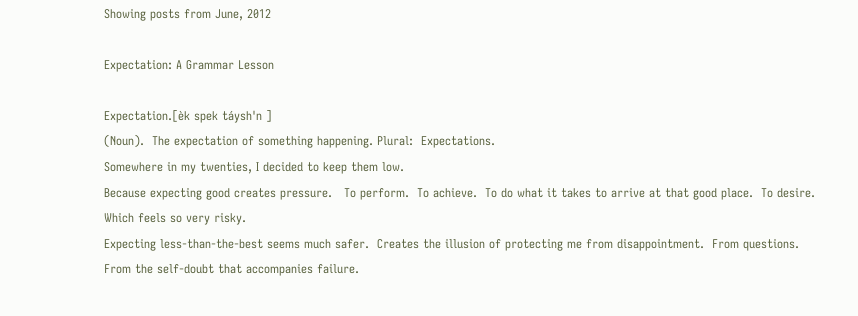Showing posts from June, 2012

Expectation: A Grammar Lesson

Expectation.[èk spek táysh'n ]
(Noun).  The expectation of something happening. Plural:  Expectations.
Somewhere in my twenties, I decided to keep them low.
Because expecting good creates pressure.   To perform.  To achieve.  To do what it takes to arrive at that good place.  To desire.
Which feels so very risky.
Expecting less-than-the-best seems much safer.  Creates the illusion of protecting me from disappointment.  From questions.   From the self-doubt that accompanies failure.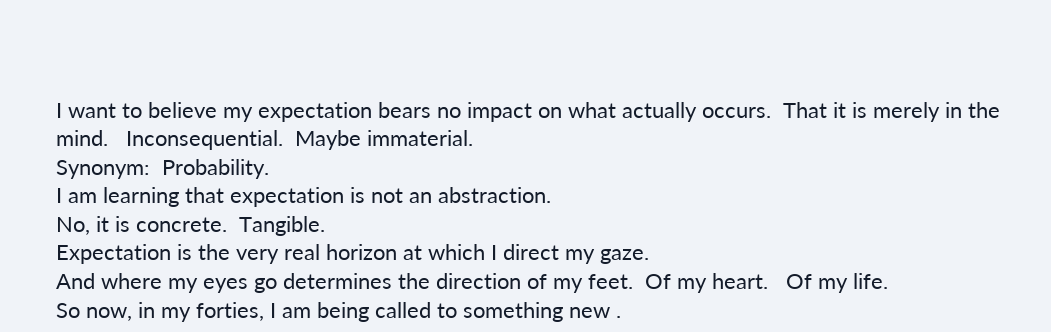I want to believe my expectation bears no impact on what actually occurs.  That it is merely in the mind.   Inconsequential.  Maybe immaterial.
Synonym:  Probability.
I am learning that expectation is not an abstraction.
No, it is concrete.  Tangible.
Expectation is the very real horizon at which I direct my gaze.
And where my eyes go determines the direction of my feet.  Of my heart.   Of my life.
So now, in my forties, I am being called to something new .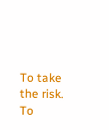To take the risk.  To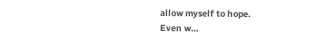allow myself to hope.
Even w…